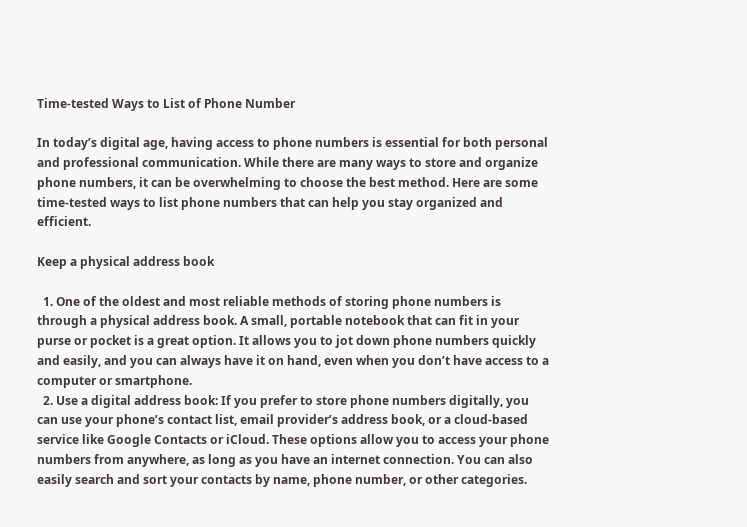Time-tested Ways to List of Phone Number

In today’s digital age, having access to phone numbers is essential for both personal and professional communication. While there are many ways to store and organize phone numbers, it can be overwhelming to choose the best method. Here are some time-tested ways to list phone numbers that can help you stay organized and efficient.

Keep a physical address book

  1. One of the oldest and most reliable methods of storing phone numbers is through a physical address book. A small, portable notebook that can fit in your purse or pocket is a great option. It allows you to jot down phone numbers quickly and easily, and you can always have it on hand, even when you don’t have access to a computer or smartphone.
  2. Use a digital address book: If you prefer to store phone numbers digitally, you can use your phone’s contact list, email provider’s address book, or a cloud-based service like Google Contacts or iCloud. These options allow you to access your phone numbers from anywhere, as long as you have an internet connection. You can also easily search and sort your contacts by name, phone number, or other categories.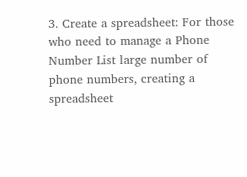3. Create a spreadsheet: For those who need to manage a Phone Number List large number of phone numbers, creating a spreadsheet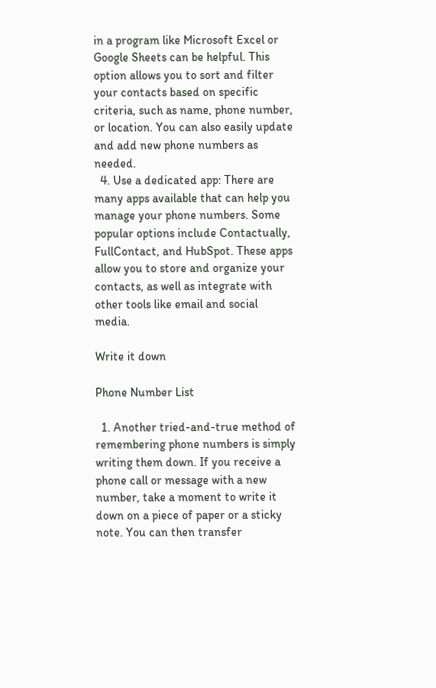in a program like Microsoft Excel or Google Sheets can be helpful. This option allows you to sort and filter your contacts based on specific criteria, such as name, phone number, or location. You can also easily update and add new phone numbers as needed.
  4. Use a dedicated app: There are many apps available that can help you manage your phone numbers. Some popular options include Contactually, FullContact, and HubSpot. These apps allow you to store and organize your contacts, as well as integrate with other tools like email and social media.

Write it down

Phone Number List

  1. Another tried-and-true method of remembering phone numbers is simply writing them down. If you receive a phone call or message with a new number, take a moment to write it down on a piece of paper or a sticky note. You can then transfer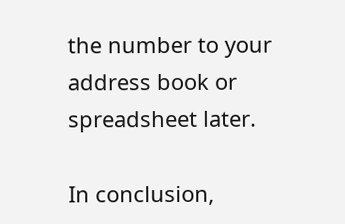the number to your address book or spreadsheet later.

In conclusion,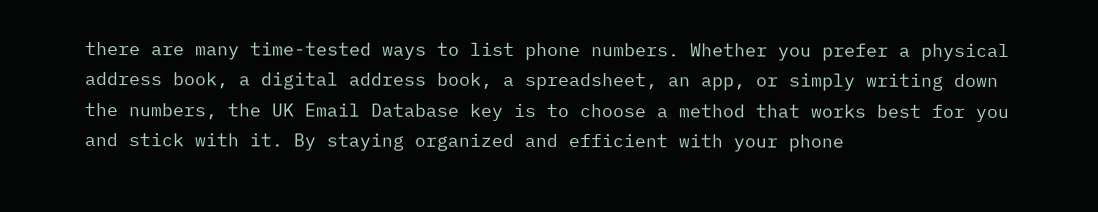there are many time-tested ways to list phone numbers. Whether you prefer a physical address book, a digital address book, a spreadsheet, an app, or simply writing down the numbers, the UK Email Database key is to choose a method that works best for you and stick with it. By staying organized and efficient with your phone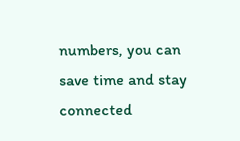numbers, you can save time and stay connected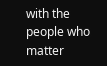with the people who matter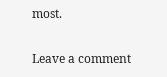most.

Leave a comment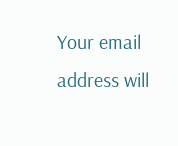Your email address will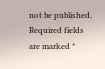not be published. Required fields are marked *